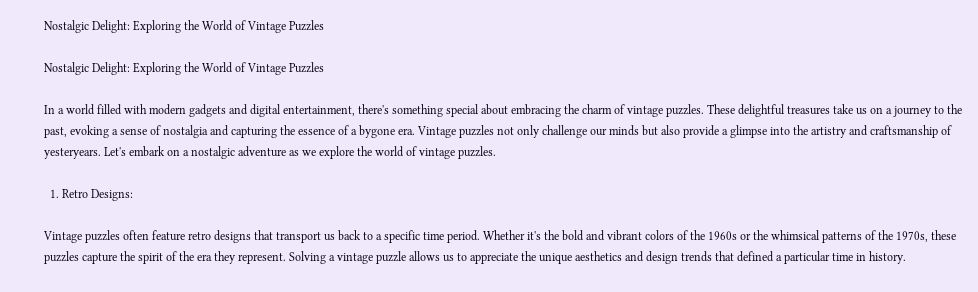Nostalgic Delight: Exploring the World of Vintage Puzzles

Nostalgic Delight: Exploring the World of Vintage Puzzles

In a world filled with modern gadgets and digital entertainment, there's something special about embracing the charm of vintage puzzles. These delightful treasures take us on a journey to the past, evoking a sense of nostalgia and capturing the essence of a bygone era. Vintage puzzles not only challenge our minds but also provide a glimpse into the artistry and craftsmanship of yesteryears. Let's embark on a nostalgic adventure as we explore the world of vintage puzzles.

  1. Retro Designs:

Vintage puzzles often feature retro designs that transport us back to a specific time period. Whether it's the bold and vibrant colors of the 1960s or the whimsical patterns of the 1970s, these puzzles capture the spirit of the era they represent. Solving a vintage puzzle allows us to appreciate the unique aesthetics and design trends that defined a particular time in history.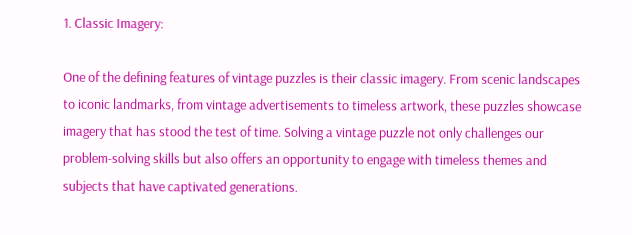1. Classic Imagery:

One of the defining features of vintage puzzles is their classic imagery. From scenic landscapes to iconic landmarks, from vintage advertisements to timeless artwork, these puzzles showcase imagery that has stood the test of time. Solving a vintage puzzle not only challenges our problem-solving skills but also offers an opportunity to engage with timeless themes and subjects that have captivated generations.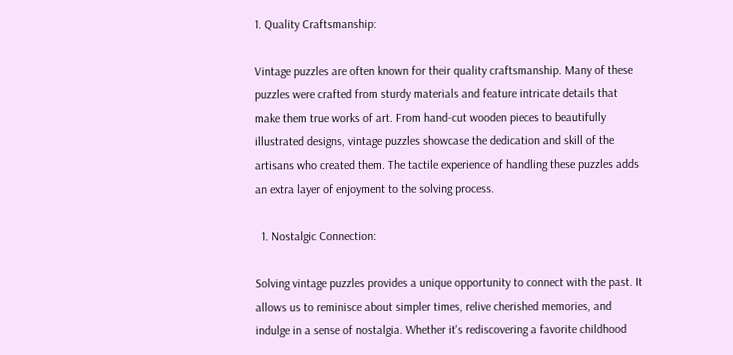1. Quality Craftsmanship:

Vintage puzzles are often known for their quality craftsmanship. Many of these puzzles were crafted from sturdy materials and feature intricate details that make them true works of art. From hand-cut wooden pieces to beautifully illustrated designs, vintage puzzles showcase the dedication and skill of the artisans who created them. The tactile experience of handling these puzzles adds an extra layer of enjoyment to the solving process.

  1. Nostalgic Connection:

Solving vintage puzzles provides a unique opportunity to connect with the past. It allows us to reminisce about simpler times, relive cherished memories, and indulge in a sense of nostalgia. Whether it's rediscovering a favorite childhood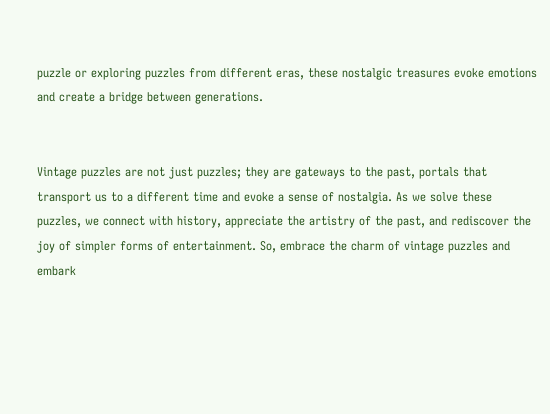puzzle or exploring puzzles from different eras, these nostalgic treasures evoke emotions and create a bridge between generations.


Vintage puzzles are not just puzzles; they are gateways to the past, portals that transport us to a different time and evoke a sense of nostalgia. As we solve these puzzles, we connect with history, appreciate the artistry of the past, and rediscover the joy of simpler forms of entertainment. So, embrace the charm of vintage puzzles and embark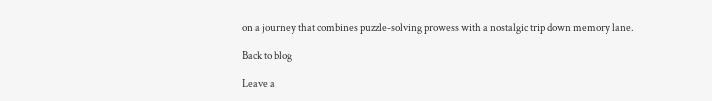on a journey that combines puzzle-solving prowess with a nostalgic trip down memory lane.

Back to blog

Leave a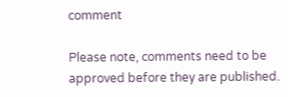comment

Please note, comments need to be approved before they are published.